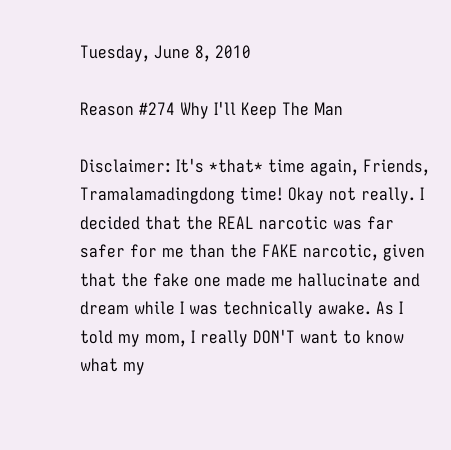Tuesday, June 8, 2010

Reason #274 Why I'll Keep The Man

Disclaimer: It's *that* time again, Friends, Tramalamadingdong time! Okay not really. I decided that the REAL narcotic was far safer for me than the FAKE narcotic, given that the fake one made me hallucinate and dream while I was technically awake. As I told my mom, I really DON'T want to know what my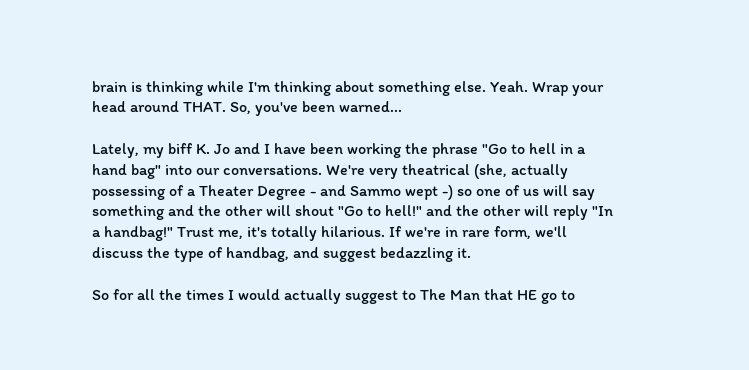brain is thinking while I'm thinking about something else. Yeah. Wrap your head around THAT. So, you've been warned...

Lately, my biff K. Jo and I have been working the phrase "Go to hell in a hand bag" into our conversations. We're very theatrical (she, actually possessing of a Theater Degree - and Sammo wept -) so one of us will say something and the other will shout "Go to hell!" and the other will reply "In a handbag!" Trust me, it's totally hilarious. If we're in rare form, we'll discuss the type of handbag, and suggest bedazzling it.

So for all the times I would actually suggest to The Man that HE go to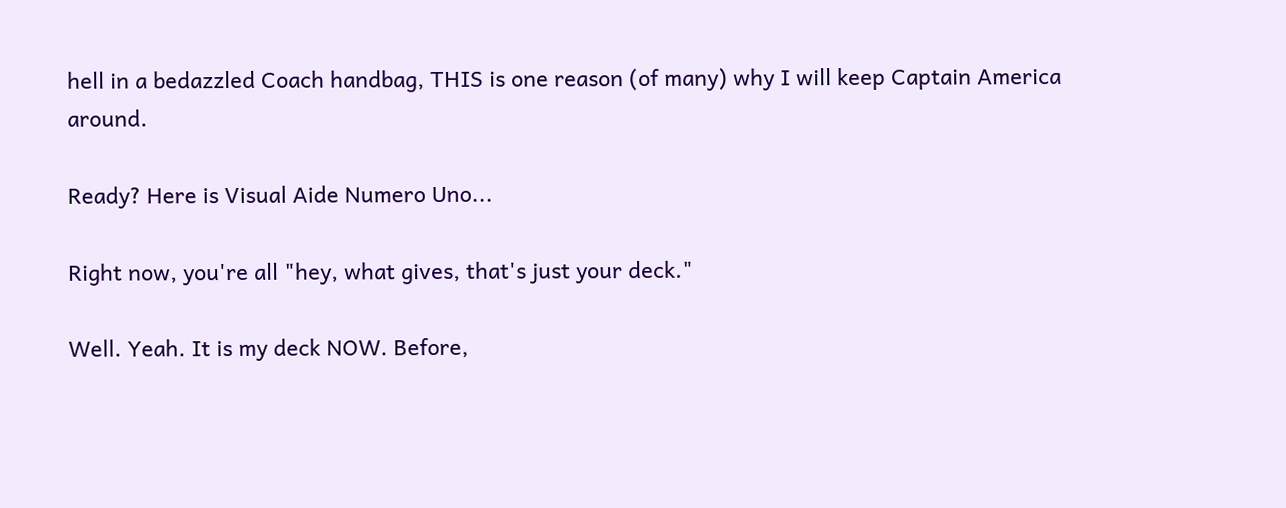hell in a bedazzled Coach handbag, THIS is one reason (of many) why I will keep Captain America around.

Ready? Here is Visual Aide Numero Uno...

Right now, you're all "hey, what gives, that's just your deck."

Well. Yeah. It is my deck NOW. Before,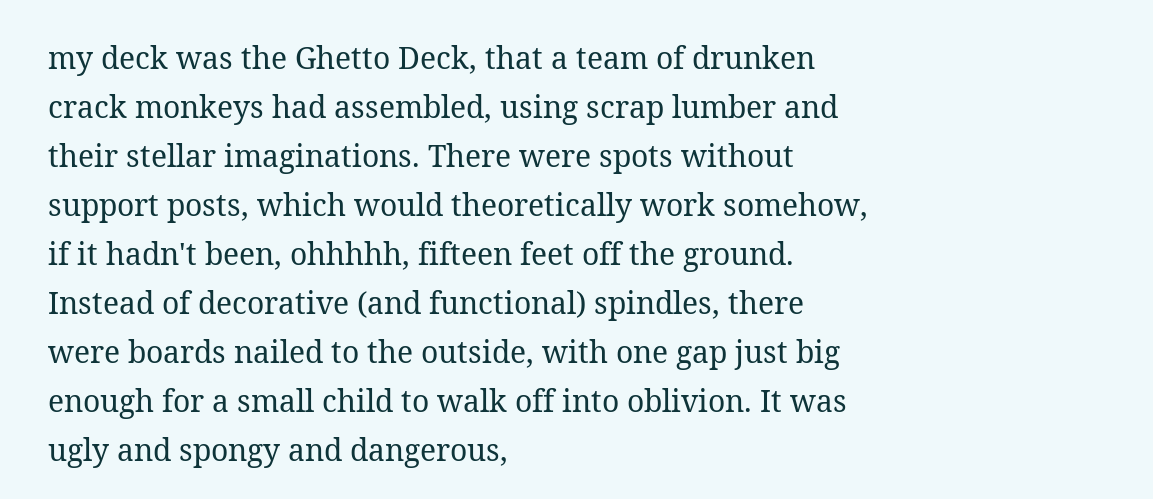my deck was the Ghetto Deck, that a team of drunken crack monkeys had assembled, using scrap lumber and their stellar imaginations. There were spots without support posts, which would theoretically work somehow, if it hadn't been, ohhhhh, fifteen feet off the ground. Instead of decorative (and functional) spindles, there were boards nailed to the outside, with one gap just big enough for a small child to walk off into oblivion. It was ugly and spongy and dangerous,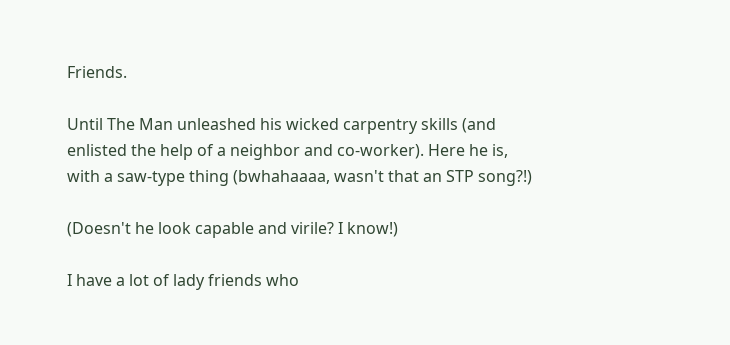Friends.

Until The Man unleashed his wicked carpentry skills (and enlisted the help of a neighbor and co-worker). Here he is, with a saw-type thing (bwhahaaaa, wasn't that an STP song?!)

(Doesn't he look capable and virile? I know!)

I have a lot of lady friends who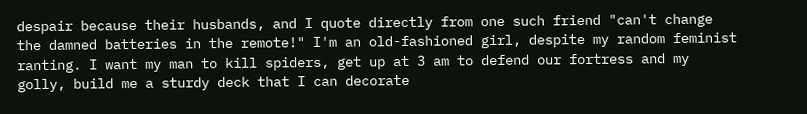despair because their husbands, and I quote directly from one such friend "can't change the damned batteries in the remote!" I'm an old-fashioned girl, despite my random feminist ranting. I want my man to kill spiders, get up at 3 am to defend our fortress and my golly, build me a sturdy deck that I can decorate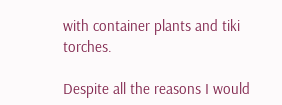with container plants and tiki torches.

Despite all the reasons I would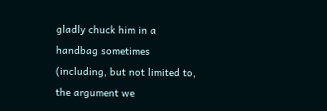gladly chuck him in a handbag sometimes (including, but not limited to, the argument we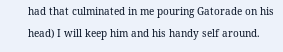had that culminated in me pouring Gatorade on his head) I will keep him and his handy self around.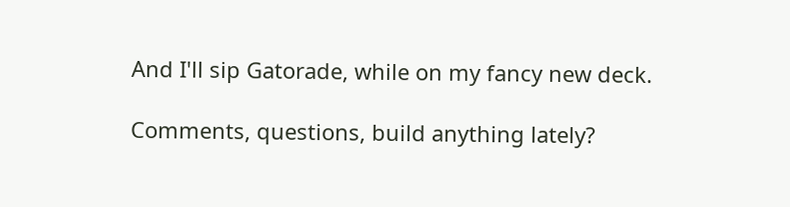And I'll sip Gatorade, while on my fancy new deck.

Comments, questions, build anything lately?